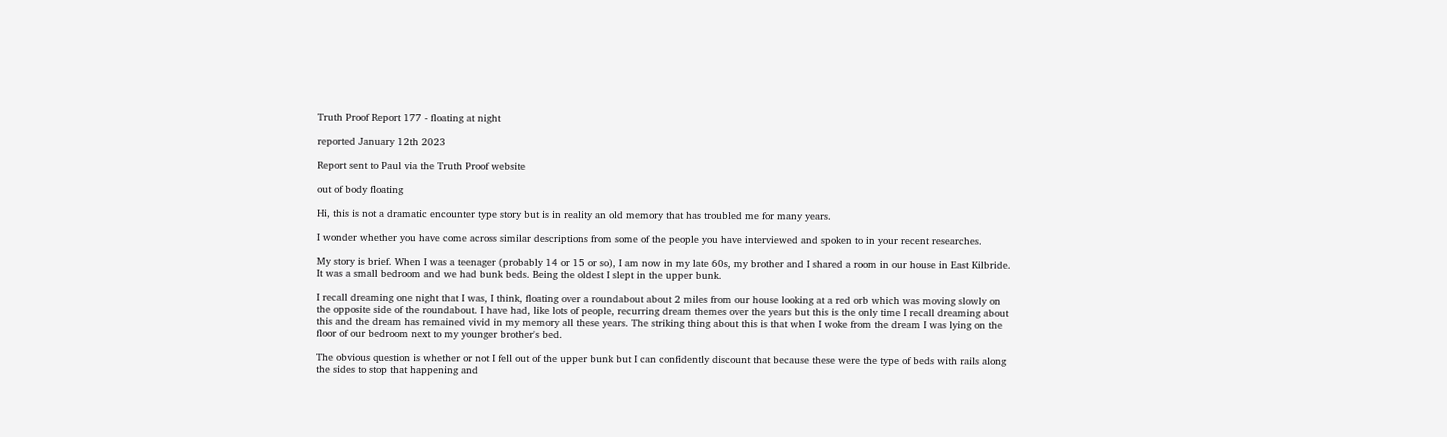Truth Proof Report 177 - floating at night

reported January 12th 2023

Report sent to Paul via the Truth Proof website

out of body floating

Hi, this is not a dramatic encounter type story but is in reality an old memory that has troubled me for many years.

I wonder whether you have come across similar descriptions from some of the people you have interviewed and spoken to in your recent researches.

My story is brief. When I was a teenager (probably 14 or 15 or so), I am now in my late 60s, my brother and I shared a room in our house in East Kilbride. It was a small bedroom and we had bunk beds. Being the oldest I slept in the upper bunk.

I recall dreaming one night that I was, I think, floating over a roundabout about 2 miles from our house looking at a red orb which was moving slowly on the opposite side of the roundabout. I have had, like lots of people, recurring dream themes over the years but this is the only time I recall dreaming about this and the dream has remained vivid in my memory all these years. The striking thing about this is that when I woke from the dream I was lying on the floor of our bedroom next to my younger brother's bed.

The obvious question is whether or not I fell out of the upper bunk but I can confidently discount that because these were the type of beds with rails along the sides to stop that happening and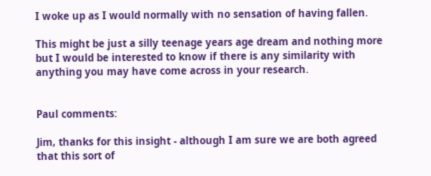I woke up as I would normally with no sensation of having fallen.

This might be just a silly teenage years age dream and nothing more but I would be interested to know if there is any similarity with anything you may have come across in your research.


Paul comments:

Jim, thanks for this insight - although I am sure we are both agreed that this sort of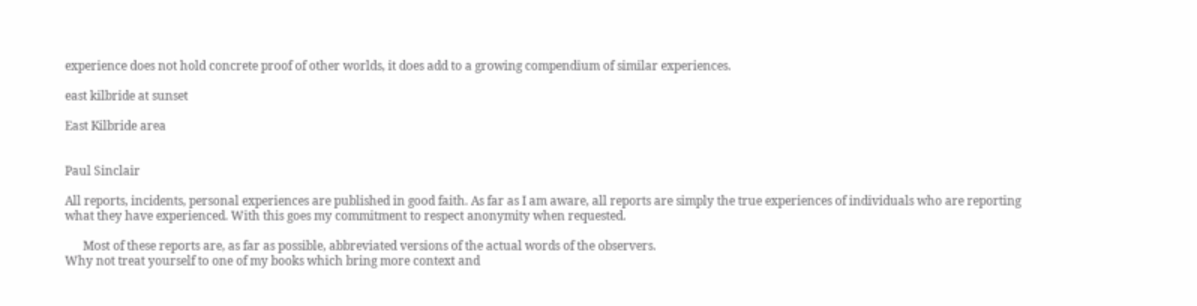experience does not hold concrete proof of other worlds, it does add to a growing compendium of similar experiences.

east kilbride at sunset

East Kilbride area


Paul Sinclair

All reports, incidents, personal experiences are published in good faith. As far as I am aware, all reports are simply the true experiences of individuals who are reporting what they have experienced. With this goes my commitment to respect anonymity when requested.

      Most of these reports are, as far as possible, abbreviated versions of the actual words of the observers.
Why not treat yourself to one of my books which bring more context and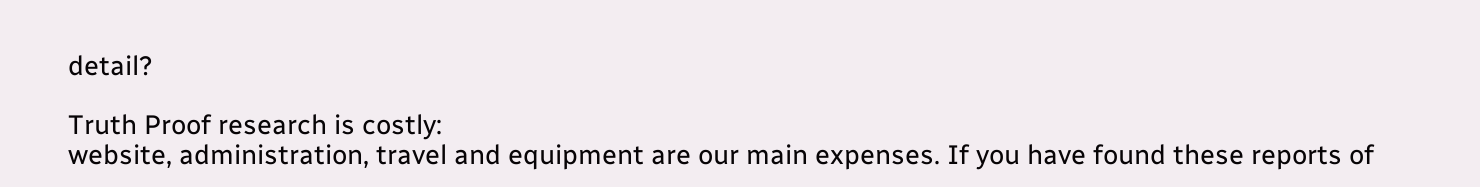detail?

Truth Proof research is costly:
website, administration, travel and equipment are our main expenses. If you have found these reports of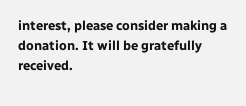interest, please consider making a donation. It will be gratefully received.